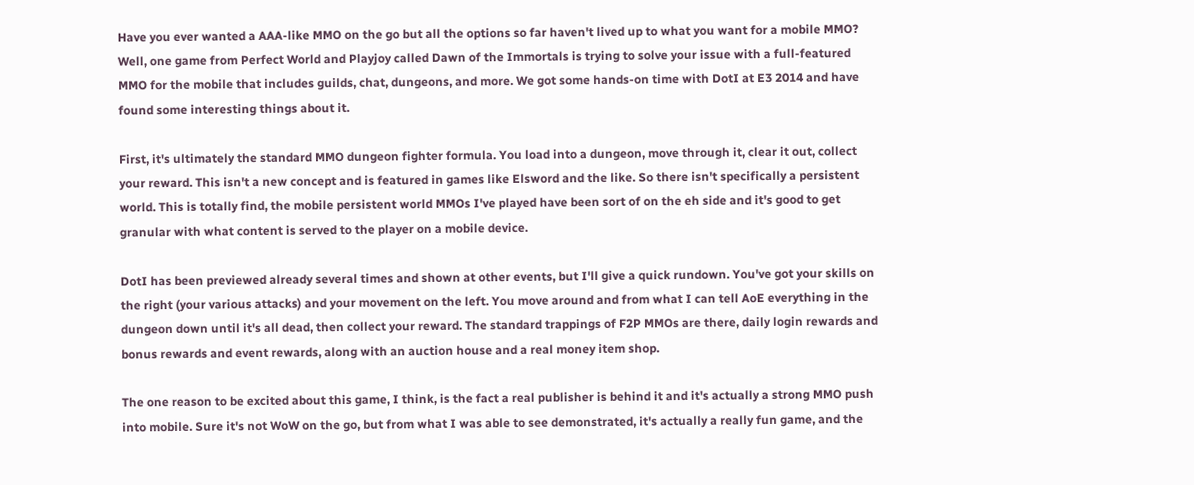Have you ever wanted a AAA-like MMO on the go but all the options so far haven't lived up to what you want for a mobile MMO? Well, one game from Perfect World and Playjoy called Dawn of the Immortals is trying to solve your issue with a full-featured MMO for the mobile that includes guilds, chat, dungeons, and more. We got some hands-on time with DotI at E3 2014 and have found some interesting things about it.

First, it's ultimately the standard MMO dungeon fighter formula. You load into a dungeon, move through it, clear it out, collect your reward. This isn't a new concept and is featured in games like Elsword and the like. So there isn't specifically a persistent world. This is totally find, the mobile persistent world MMOs I've played have been sort of on the eh side and it's good to get granular with what content is served to the player on a mobile device.

DotI has been previewed already several times and shown at other events, but I'll give a quick rundown. You've got your skills on the right (your various attacks) and your movement on the left. You move around and from what I can tell AoE everything in the dungeon down until it's all dead, then collect your reward. The standard trappings of F2P MMOs are there, daily login rewards and bonus rewards and event rewards, along with an auction house and a real money item shop.

The one reason to be excited about this game, I think, is the fact a real publisher is behind it and it's actually a strong MMO push into mobile. Sure it's not WoW on the go, but from what I was able to see demonstrated, it's actually a really fun game, and the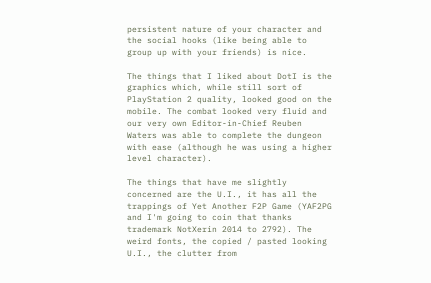persistent nature of your character and the social hooks (like being able to group up with your friends) is nice.

The things that I liked about DotI is the graphics which, while still sort of PlayStation 2 quality, looked good on the mobile. The combat looked very fluid and our very own Editor-in-Chief Reuben Waters was able to complete the dungeon with ease (although he was using a higher level character).

The things that have me slightly concerned are the U.I., it has all the trappings of Yet Another F2P Game (YAF2PG and I'm going to coin that thanks trademark NotXerin 2014 to 2792). The weird fonts, the copied / pasted looking U.I., the clutter from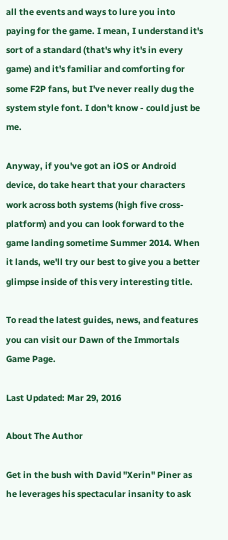all the events and ways to lure you into paying for the game. I mean, I understand it's sort of a standard (that's why it's in every game) and it's familiar and comforting for some F2P fans, but I've never really dug the system style font. I don't know - could just be me.

Anyway, if you've got an iOS or Android device, do take heart that your characters work across both systems (high five cross-platform) and you can look forward to the game landing sometime Summer 2014. When it lands, we'll try our best to give you a better glimpse inside of this very interesting title.

To read the latest guides, news, and features you can visit our Dawn of the Immortals Game Page.

Last Updated: Mar 29, 2016

About The Author

Get in the bush with David "Xerin" Piner as he leverages his spectacular insanity to ask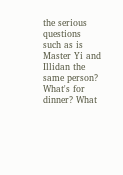the serious questions such as is Master Yi and Illidan the same person? What's for dinner? What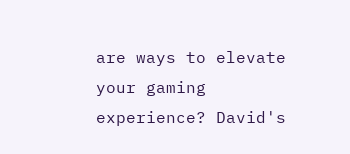are ways to elevate your gaming experience? David's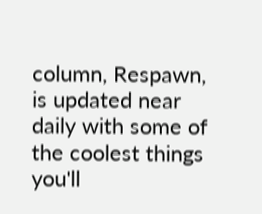column, Respawn, is updated near daily with some of the coolest things you'll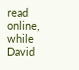read online, while David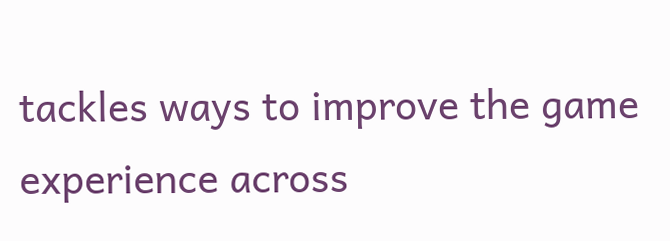tackles ways to improve the game experience across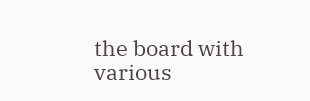the board with various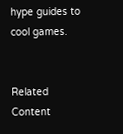hype guides to cool games.


Related Content